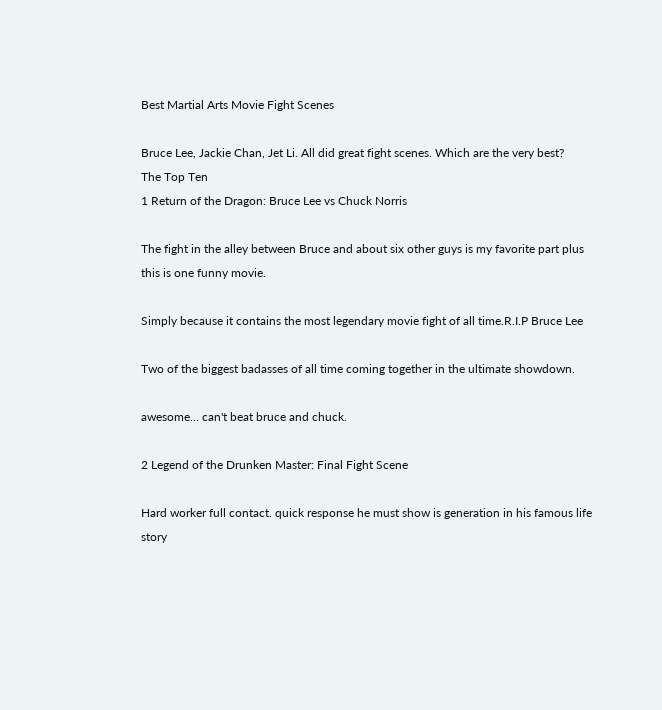Best Martial Arts Movie Fight Scenes

Bruce Lee, Jackie Chan, Jet Li. All did great fight scenes. Which are the very best?
The Top Ten
1 Return of the Dragon: Bruce Lee vs Chuck Norris

The fight in the alley between Bruce and about six other guys is my favorite part plus this is one funny movie.

Simply because it contains the most legendary movie fight of all time.R.I.P Bruce Lee

Two of the biggest badasses of all time coming together in the ultimate showdown.

awesome... can't beat bruce and chuck.

2 Legend of the Drunken Master: Final Fight Scene

Hard worker full contact. quick response he must show is generation in his famous life story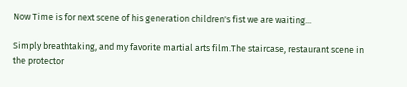Now Time is for next scene of his generation children's fist we are waiting...

Simply breathtaking, and my favorite martial arts film.The staircase, restaurant scene in the protector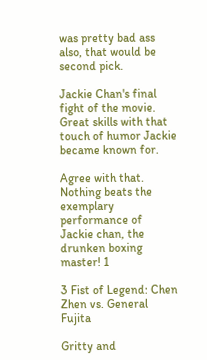was pretty bad ass also, that would be second pick.

Jackie Chan's final fight of the movie. Great skills with that touch of humor Jackie became known for.

Agree with that. Nothing beats the exemplary performance of Jackie chan, the drunken boxing master! 1

3 Fist of Legend: Chen Zhen vs. General Fujita

Gritty and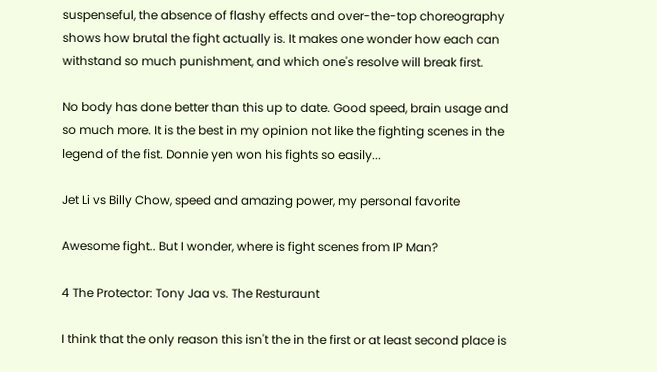suspenseful, the absence of flashy effects and over-the-top choreography shows how brutal the fight actually is. It makes one wonder how each can withstand so much punishment, and which one's resolve will break first.

No body has done better than this up to date. Good speed, brain usage and so much more. It is the best in my opinion not like the fighting scenes in the legend of the fist. Donnie yen won his fights so easily...

Jet Li vs Billy Chow, speed and amazing power, my personal favorite

Awesome fight.. But I wonder, where is fight scenes from IP Man?

4 The Protector: Tony Jaa vs. The Resturaunt

I think that the only reason this isn't the in the first or at least second place is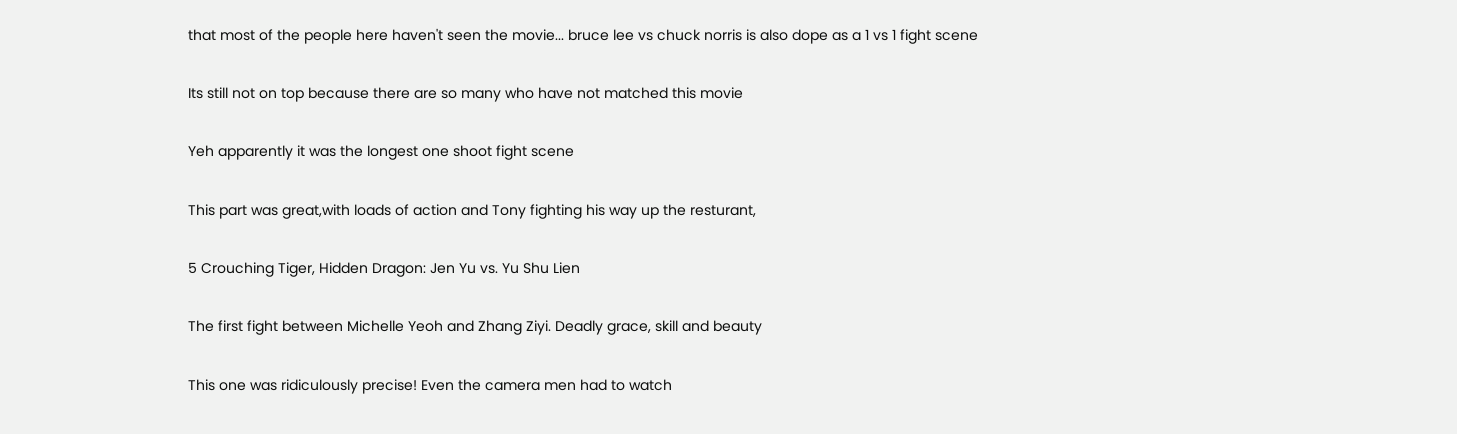that most of the people here haven't seen the movie... bruce lee vs chuck norris is also dope as a 1 vs 1 fight scene

Its still not on top because there are so many who have not matched this movie

Yeh apparently it was the longest one shoot fight scene

This part was great,with loads of action and Tony fighting his way up the resturant,

5 Crouching Tiger, Hidden Dragon: Jen Yu vs. Yu Shu Lien

The first fight between Michelle Yeoh and Zhang Ziyi. Deadly grace, skill and beauty

This one was ridiculously precise! Even the camera men had to watch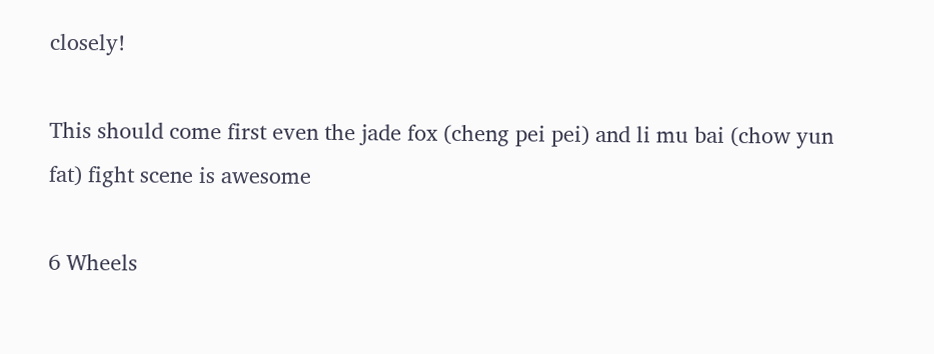closely!

This should come first even the jade fox (cheng pei pei) and li mu bai (chow yun fat) fight scene is awesome

6 Wheels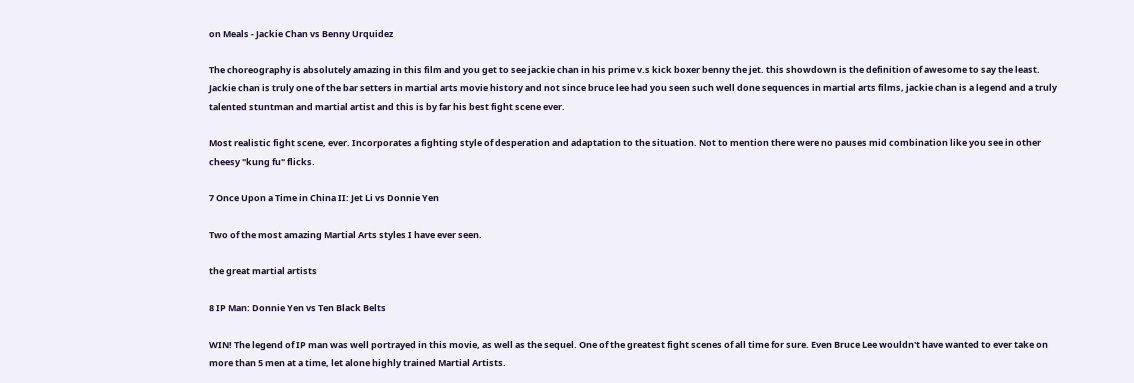on Meals - Jackie Chan vs Benny Urquidez

The choreography is absolutely amazing in this film and you get to see jackie chan in his prime v.s kick boxer benny the jet. this showdown is the definition of awesome to say the least. Jackie chan is truly one of the bar setters in martial arts movie history and not since bruce lee had you seen such well done sequences in martial arts films, jackie chan is a legend and a truly talented stuntman and martial artist and this is by far his best fight scene ever.

Most realistic fight scene, ever. Incorporates a fighting style of desperation and adaptation to the situation. Not to mention there were no pauses mid combination like you see in other cheesy "kung fu" flicks.

7 Once Upon a Time in China II: Jet Li vs Donnie Yen

Two of the most amazing Martial Arts styles I have ever seen.

the great martial artists

8 IP Man: Donnie Yen vs Ten Black Belts

WIN! The legend of IP man was well portrayed in this movie, as well as the sequel. One of the greatest fight scenes of all time for sure. Even Bruce Lee wouldn't have wanted to ever take on more than 5 men at a time, let alone highly trained Martial Artists.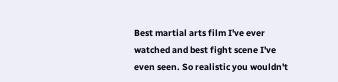Best martial arts film I've ever watched and best fight scene I've even seen. So realistic you wouldn't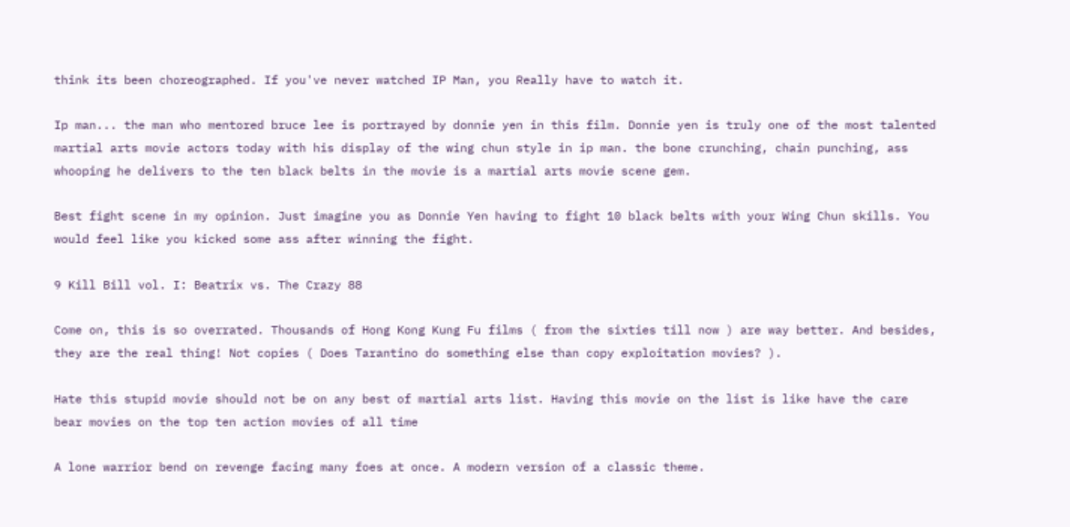think its been choreographed. If you've never watched IP Man, you Really have to watch it.

Ip man... the man who mentored bruce lee is portrayed by donnie yen in this film. Donnie yen is truly one of the most talented martial arts movie actors today with his display of the wing chun style in ip man. the bone crunching, chain punching, ass whooping he delivers to the ten black belts in the movie is a martial arts movie scene gem.

Best fight scene in my opinion. Just imagine you as Donnie Yen having to fight 10 black belts with your Wing Chun skills. You would feel like you kicked some ass after winning the fight.

9 Kill Bill vol. I: Beatrix vs. The Crazy 88

Come on, this is so overrated. Thousands of Hong Kong Kung Fu films ( from the sixties till now ) are way better. And besides, they are the real thing! Not copies ( Does Tarantino do something else than copy exploitation movies? ).

Hate this stupid movie should not be on any best of martial arts list. Having this movie on the list is like have the care bear movies on the top ten action movies of all time

A lone warrior bend on revenge facing many foes at once. A modern version of a classic theme.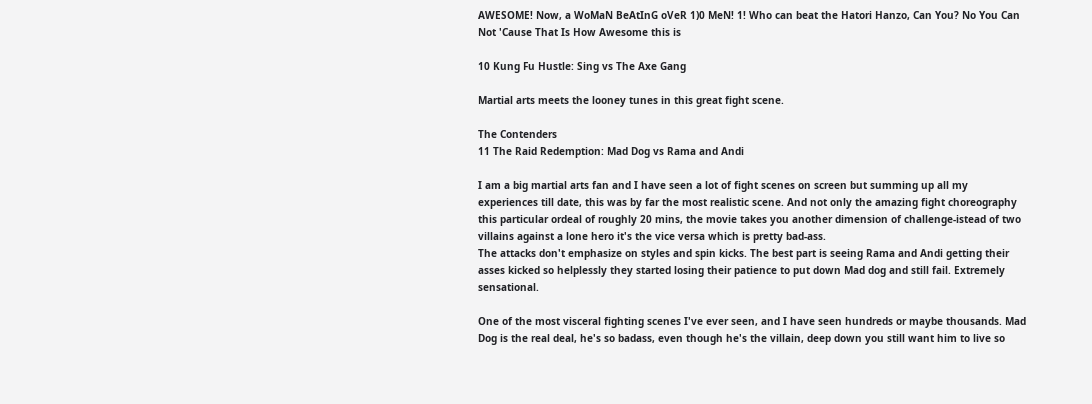AWESOME! Now, a WoMaN BeAtInG oVeR 1)0 MeN! 1! Who can beat the Hatori Hanzo, Can You? No You Can Not 'Cause That Is How Awesome this is

10 Kung Fu Hustle: Sing vs The Axe Gang

Martial arts meets the looney tunes in this great fight scene.

The Contenders
11 The Raid Redemption: Mad Dog vs Rama and Andi

I am a big martial arts fan and I have seen a lot of fight scenes on screen but summing up all my experiences till date, this was by far the most realistic scene. And not only the amazing fight choreography this particular ordeal of roughly 20 mins, the movie takes you another dimension of challenge-istead of two villains against a lone hero it's the vice versa which is pretty bad-ass.
The attacks don't emphasize on styles and spin kicks. The best part is seeing Rama and Andi getting their asses kicked so helplessly they started losing their patience to put down Mad dog and still fail. Extremely sensational.

One of the most visceral fighting scenes I've ever seen, and I have seen hundreds or maybe thousands. Mad Dog is the real deal, he's so badass, even though he's the villain, deep down you still want him to live so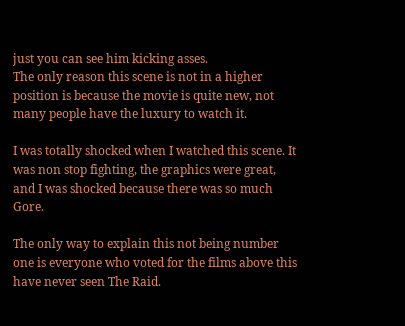just you can see him kicking asses.
The only reason this scene is not in a higher position is because the movie is quite new, not many people have the luxury to watch it.

I was totally shocked when I watched this scene. It was non stop fighting, the graphics were great, and I was shocked because there was so much Gore.

The only way to explain this not being number one is everyone who voted for the films above this have never seen The Raid.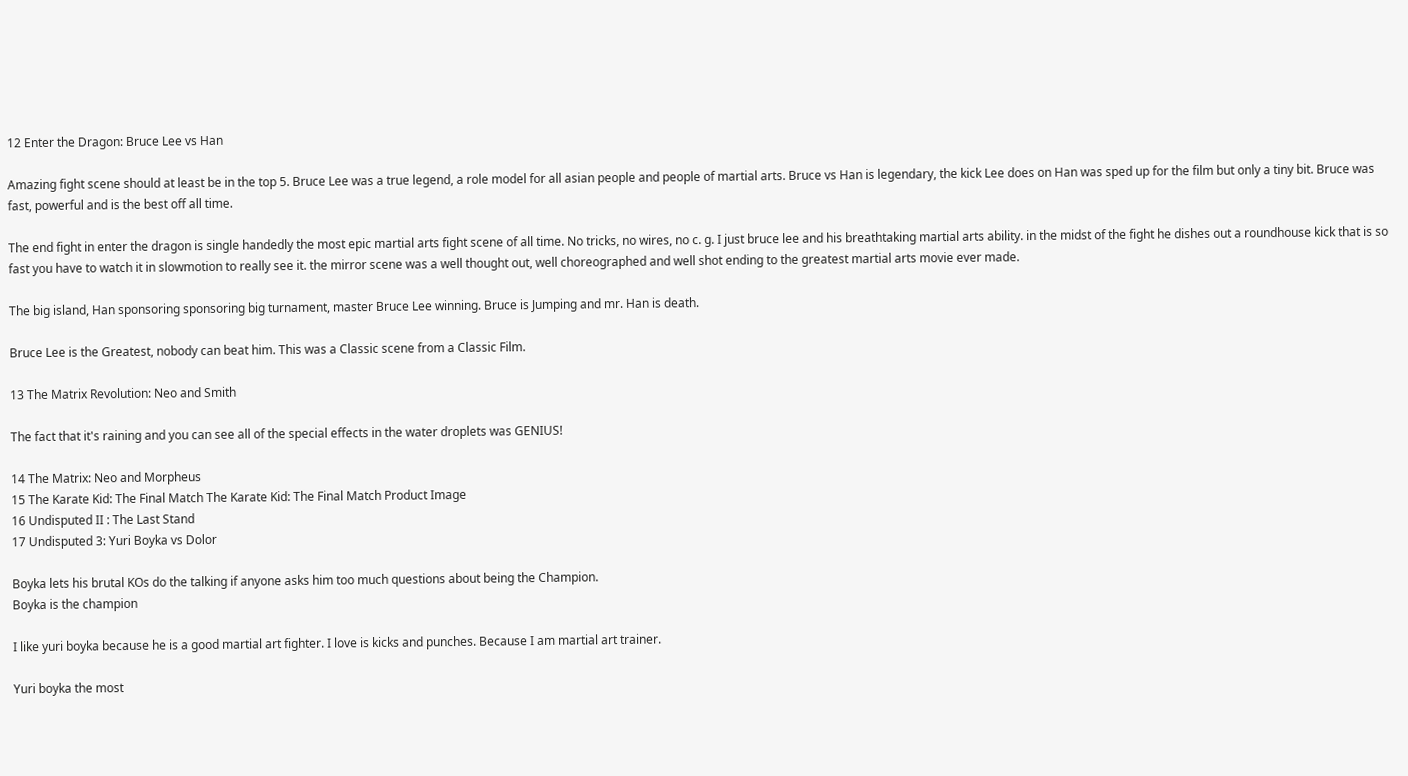12 Enter the Dragon: Bruce Lee vs Han

Amazing fight scene should at least be in the top 5. Bruce Lee was a true legend, a role model for all asian people and people of martial arts. Bruce vs Han is legendary, the kick Lee does on Han was sped up for the film but only a tiny bit. Bruce was fast, powerful and is the best off all time.

The end fight in enter the dragon is single handedly the most epic martial arts fight scene of all time. No tricks, no wires, no c. g. I just bruce lee and his breathtaking martial arts ability. in the midst of the fight he dishes out a roundhouse kick that is so fast you have to watch it in slowmotion to really see it. the mirror scene was a well thought out, well choreographed and well shot ending to the greatest martial arts movie ever made.

The big island, Han sponsoring sponsoring big turnament, master Bruce Lee winning. Bruce is Jumping and mr. Han is death.

Bruce Lee is the Greatest, nobody can beat him. This was a Classic scene from a Classic Film.

13 The Matrix Revolution: Neo and Smith

The fact that it's raining and you can see all of the special effects in the water droplets was GENIUS!

14 The Matrix: Neo and Morpheus
15 The Karate Kid: The Final Match The Karate Kid: The Final Match Product Image
16 Undisputed II : The Last Stand
17 Undisputed 3: Yuri Boyka vs Dolor

Boyka lets his brutal KOs do the talking if anyone asks him too much questions about being the Champion.
Boyka is the champion

I like yuri boyka because he is a good martial art fighter. I love is kicks and punches. Because I am martial art trainer.

Yuri boyka the most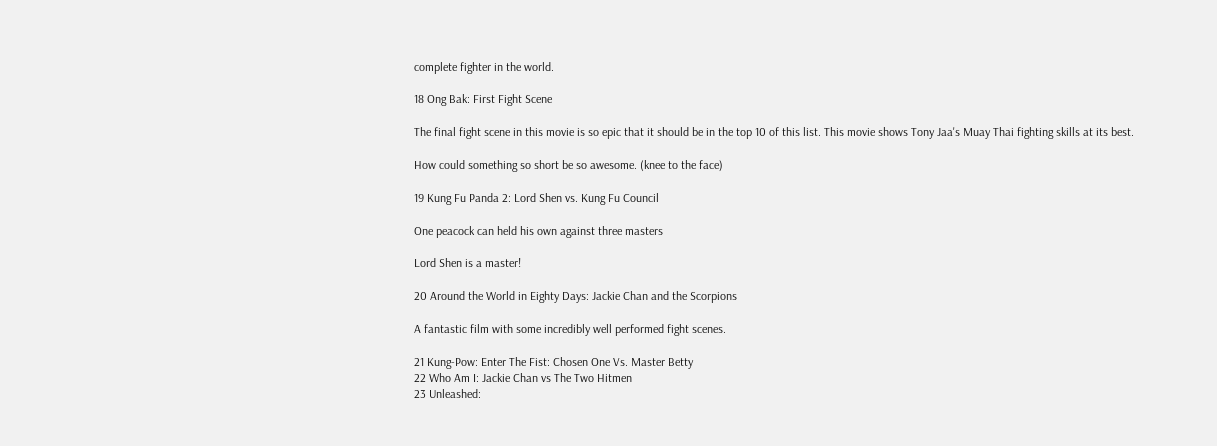complete fighter in the world.

18 Ong Bak: First Fight Scene

The final fight scene in this movie is so epic that it should be in the top 10 of this list. This movie shows Tony Jaa's Muay Thai fighting skills at its best.

How could something so short be so awesome. (knee to the face)

19 Kung Fu Panda 2: Lord Shen vs. Kung Fu Council

One peacock can held his own against three masters

Lord Shen is a master!

20 Around the World in Eighty Days: Jackie Chan and the Scorpions

A fantastic film with some incredibly well performed fight scenes.

21 Kung-Pow: Enter The Fist: Chosen One Vs. Master Betty
22 Who Am I: Jackie Chan vs The Two Hitmen
23 Unleashed: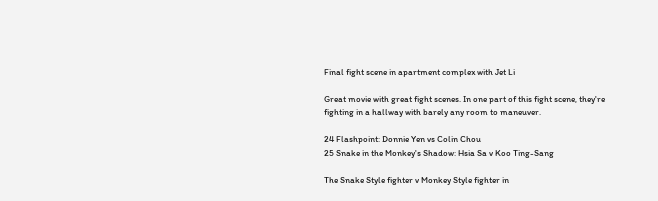Final fight scene in apartment complex with Jet Li

Great movie with great fight scenes. In one part of this fight scene, they're fighting in a hallway with barely any room to maneuver.

24 Flashpoint: Donnie Yen vs Colin Chou
25 Snake in the Monkey's Shadow: Hsia Sa v Koo Ting-Sang

The Snake Style fighter v Monkey Style fighter in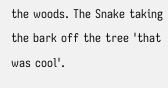the woods. The Snake taking the bark off the tree 'that was cool'.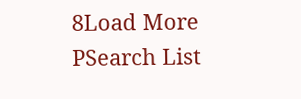8Load More
PSearch List